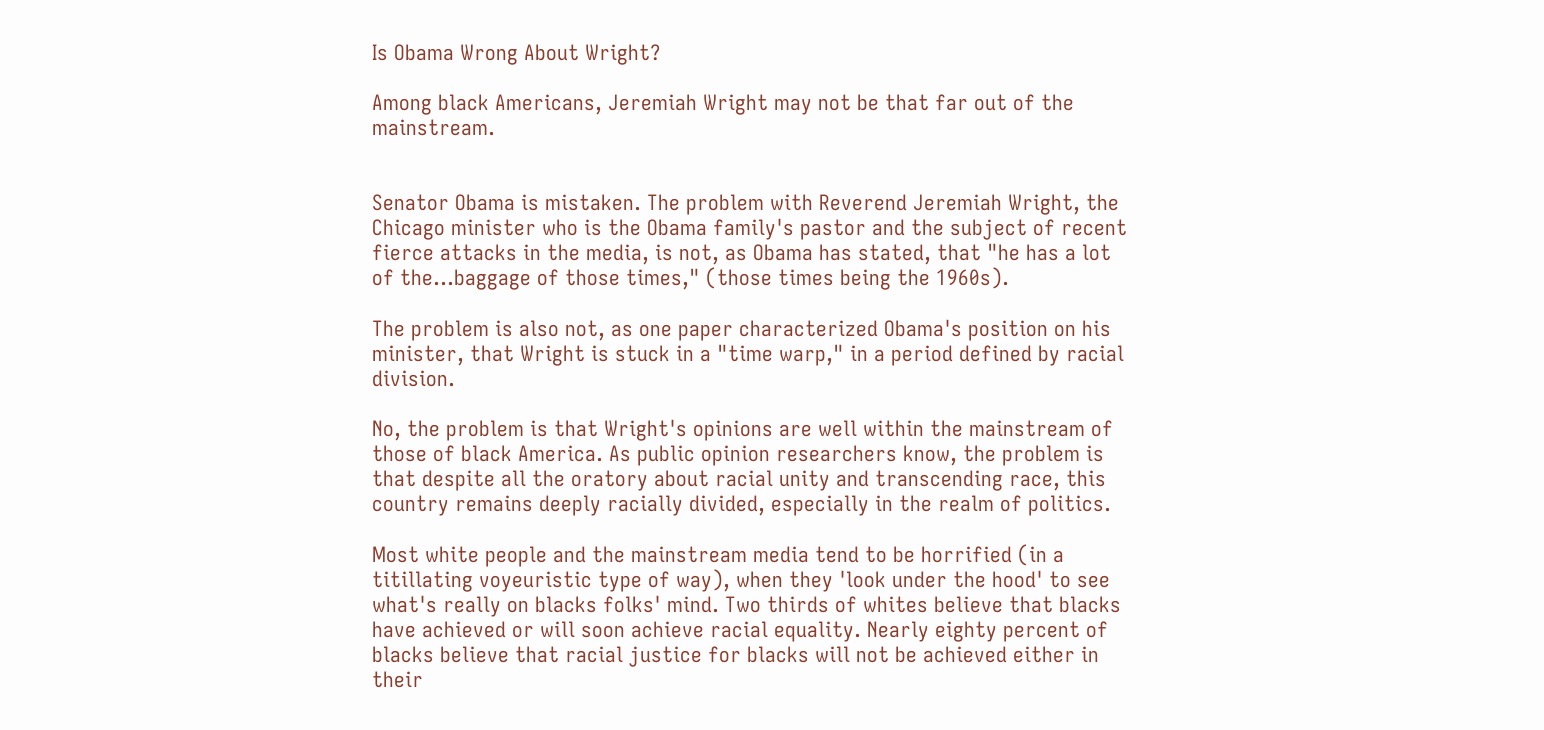Is Obama Wrong About Wright?

Among black Americans, Jeremiah Wright may not be that far out of the mainstream.


Senator Obama is mistaken. The problem with Reverend Jeremiah Wright, the Chicago minister who is the Obama family's pastor and the subject of recent fierce attacks in the media, is not, as Obama has stated, that "he has a lot of the…baggage of those times," (those times being the 1960s).

The problem is also not, as one paper characterized Obama's position on his minister, that Wright is stuck in a "time warp," in a period defined by racial division.

No, the problem is that Wright's opinions are well within the mainstream of those of black America. As public opinion researchers know, the problem is that despite all the oratory about racial unity and transcending race, this country remains deeply racially divided, especially in the realm of politics.

Most white people and the mainstream media tend to be horrified (in a titillating voyeuristic type of way), when they 'look under the hood' to see what's really on blacks folks' mind. Two thirds of whites believe that blacks have achieved or will soon achieve racial equality. Nearly eighty percent of blacks believe that racial justice for blacks will not be achieved either in their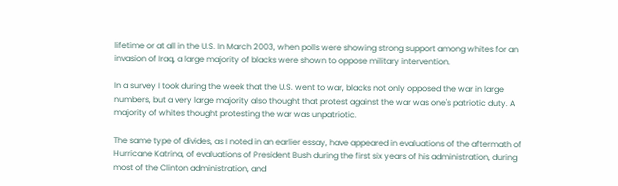lifetime or at all in the U.S. In March 2003, when polls were showing strong support among whites for an invasion of Iraq, a large majority of blacks were shown to oppose military intervention.

In a survey I took during the week that the U.S. went to war, blacks not only opposed the war in large numbers, but a very large majority also thought that protest against the war was one's patriotic duty. A majority of whites thought protesting the war was unpatriotic.

The same type of divides, as I noted in an earlier essay, have appeared in evaluations of the aftermath of Hurricane Katrina, of evaluations of President Bush during the first six years of his administration, during most of the Clinton administration, and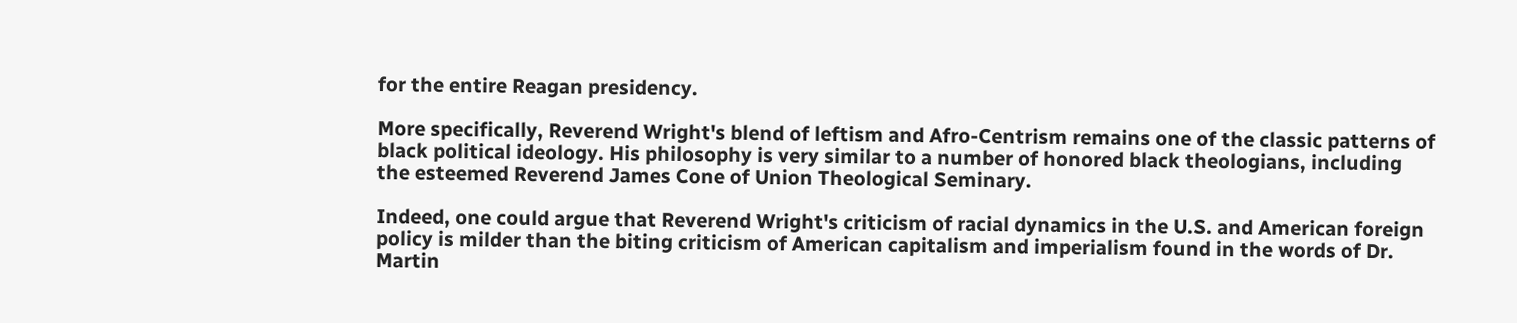for the entire Reagan presidency.

More specifically, Reverend Wright's blend of leftism and Afro-Centrism remains one of the classic patterns of black political ideology. His philosophy is very similar to a number of honored black theologians, including the esteemed Reverend James Cone of Union Theological Seminary.

Indeed, one could argue that Reverend Wright's criticism of racial dynamics in the U.S. and American foreign policy is milder than the biting criticism of American capitalism and imperialism found in the words of Dr. Martin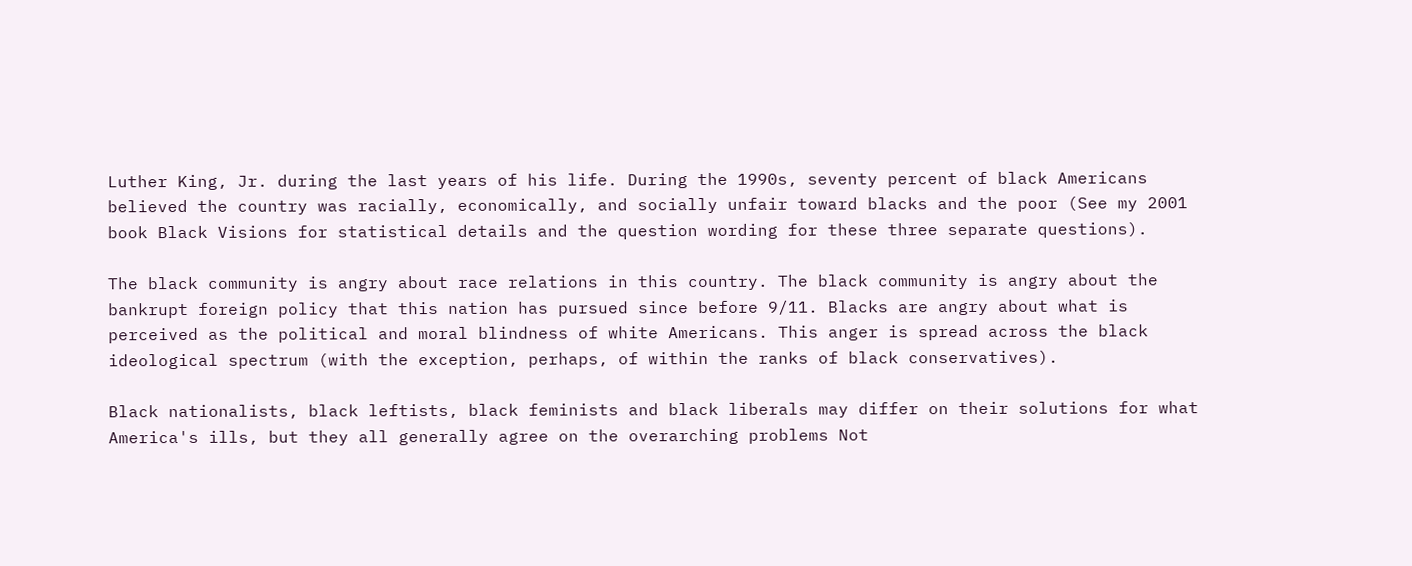Luther King, Jr. during the last years of his life. During the 1990s, seventy percent of black Americans believed the country was racially, economically, and socially unfair toward blacks and the poor (See my 2001 book Black Visions for statistical details and the question wording for these three separate questions).

The black community is angry about race relations in this country. The black community is angry about the bankrupt foreign policy that this nation has pursued since before 9/11. Blacks are angry about what is perceived as the political and moral blindness of white Americans. This anger is spread across the black ideological spectrum (with the exception, perhaps, of within the ranks of black conservatives).

Black nationalists, black leftists, black feminists and black liberals may differ on their solutions for what America's ills, but they all generally agree on the overarching problems Not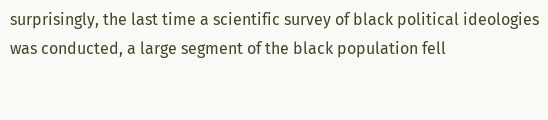surprisingly, the last time a scientific survey of black political ideologies was conducted, a large segment of the black population fell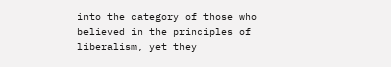into the category of those who believed in the principles of liberalism, yet they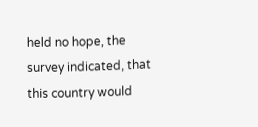held no hope, the survey indicated, that this country would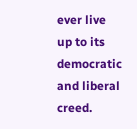ever live up to its democratic and liberal creed.